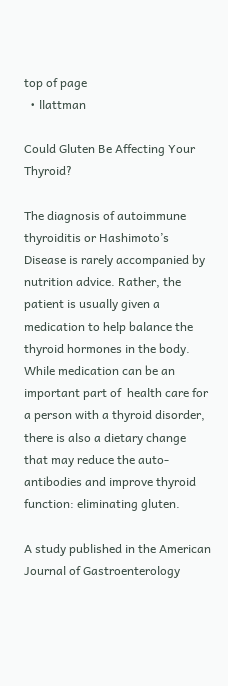top of page
  • llattman

Could Gluten Be Affecting Your Thyroid?

The diagnosis of autoimmune thyroiditis or Hashimoto’s Disease is rarely accompanied by nutrition advice. Rather, the patient is usually given a medication to help balance the thyroid hormones in the body. While medication can be an important part of  health care for a person with a thyroid disorder, there is also a dietary change that may reduce the auto-antibodies and improve thyroid function: eliminating gluten.

A study published in the American Journal of Gastroenterology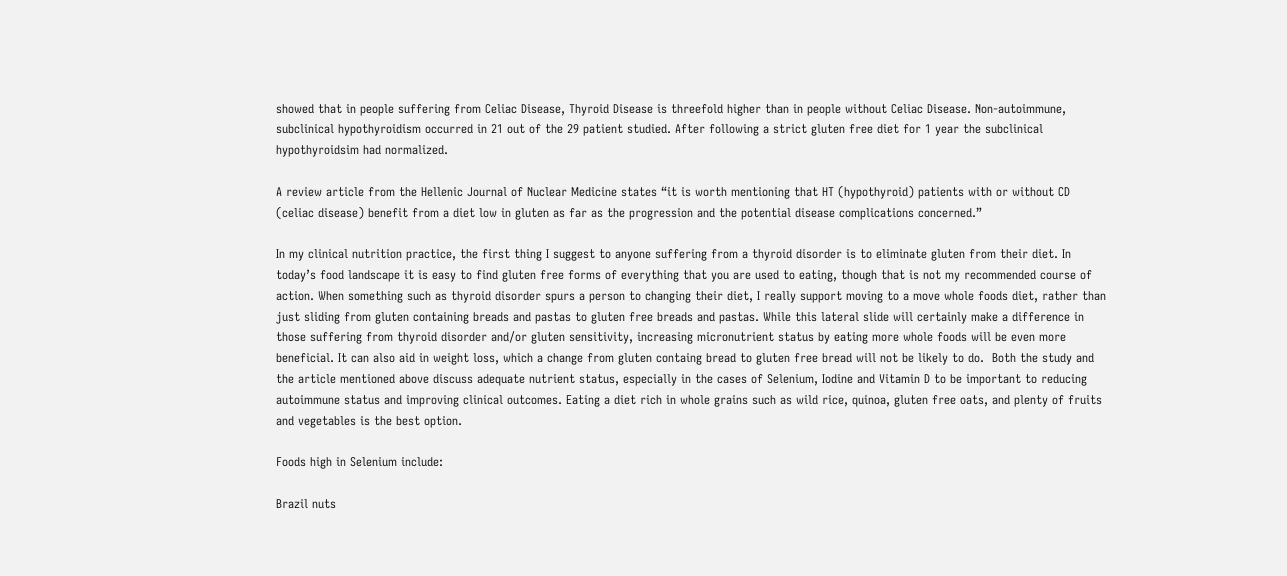showed that in people suffering from Celiac Disease, Thyroid Disease is threefold higher than in people without Celiac Disease. Non-autoimmune, subclinical hypothyroidism occurred in 21 out of the 29 patient studied. After following a strict gluten free diet for 1 year the subclinical hypothyroidsim had normalized.

A review article from the Hellenic Journal of Nuclear Medicine states “it is worth mentioning that HT (hypothyroid) patients with or without CD (celiac disease) benefit from a diet low in gluten as far as the progression and the potential disease complications concerned.”

In my clinical nutrition practice, the first thing I suggest to anyone suffering from a thyroid disorder is to eliminate gluten from their diet. In today’s food landscape it is easy to find gluten free forms of everything that you are used to eating, though that is not my recommended course of action. When something such as thyroid disorder spurs a person to changing their diet, I really support moving to a move whole foods diet, rather than just sliding from gluten containing breads and pastas to gluten free breads and pastas. While this lateral slide will certainly make a difference in those suffering from thyroid disorder and/or gluten sensitivity, increasing micronutrient status by eating more whole foods will be even more beneficial. It can also aid in weight loss, which a change from gluten containg bread to gluten free bread will not be likely to do.  Both the study and the article mentioned above discuss adequate nutrient status, especially in the cases of Selenium, Iodine and Vitamin D to be important to reducing autoimmune status and improving clinical outcomes. Eating a diet rich in whole grains such as wild rice, quinoa, gluten free oats, and plenty of fruits and vegetables is the best option.

Foods high in Selenium include:

Brazil nuts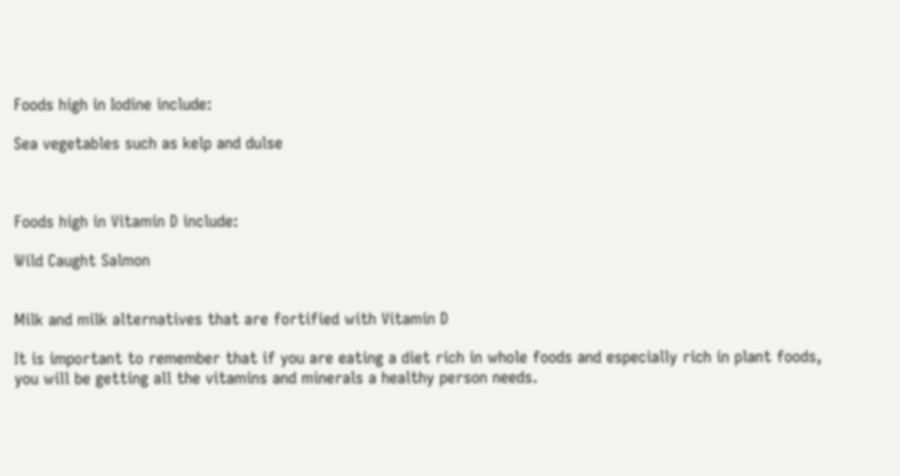Foods high in Iodine include:

Sea vegetables such as kelp and dulse



Foods high in Vitamin D include:

Wild Caught Salmon


Milk and milk alternatives that are fortified with Vitamin D

It is important to remember that if you are eating a diet rich in whole foods and especially rich in plant foods, you will be getting all the vitamins and minerals a healthy person needs.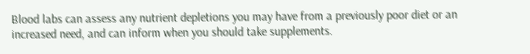Blood labs can assess any nutrient depletions you may have from a previously poor diet or an increased need, and can inform when you should take supplements.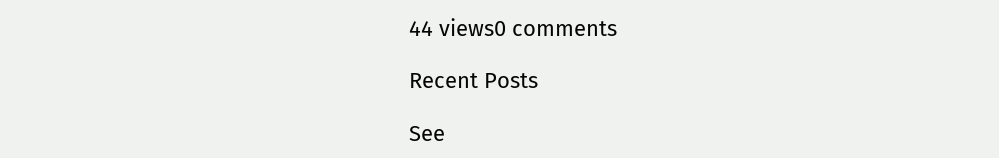44 views0 comments

Recent Posts

See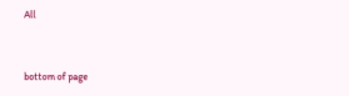All


bottom of page